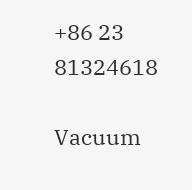+86 23 81324618

Vacuum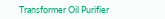Transformer Oil Purifier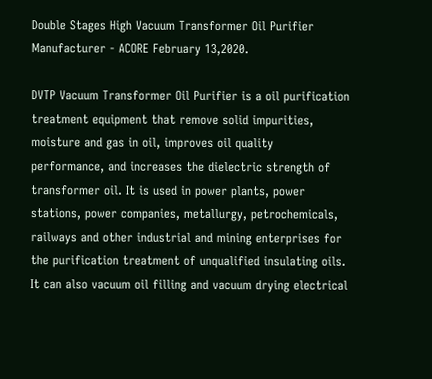Double Stages High Vacuum Transformer Oil Purifier Manufacturer - ACORE February 13,2020.

DVTP Vacuum Transformer Oil Purifier is a oil purification treatment equipment that remove solid impurities, moisture and gas in oil, improves oil quality performance, and increases the dielectric strength of transformer oil. It is used in power plants, power stations, power companies, metallurgy, petrochemicals, railways and other industrial and mining enterprises for the purification treatment of unqualified insulating oils. It can also vacuum oil filling and vacuum drying electrical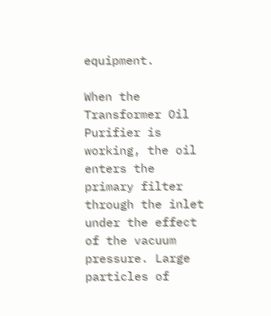equipment.

When the Transformer Oil Purifier is working, the oil enters the primary filter through the inlet under the effect of the vacuum pressure. Large particles of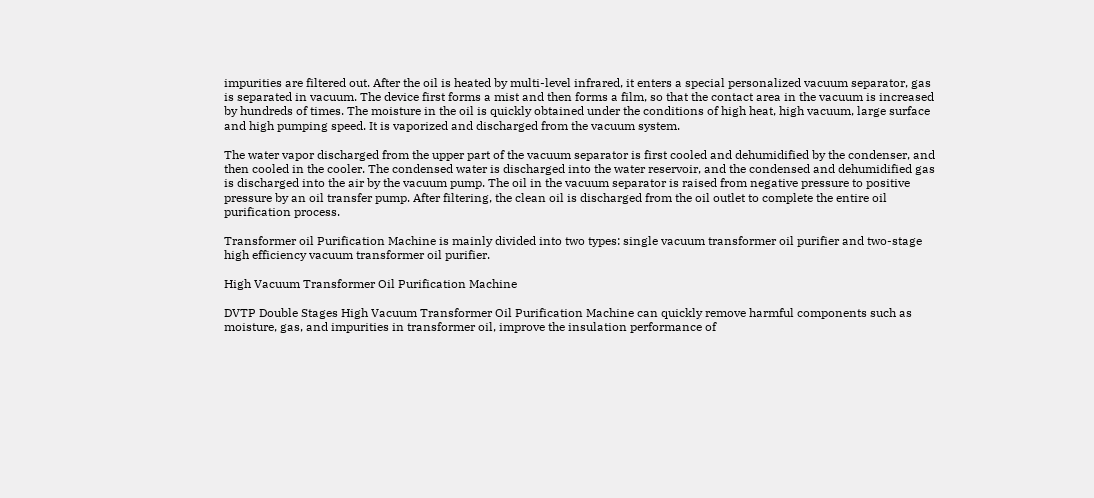impurities are filtered out. After the oil is heated by multi-level infrared, it enters a special personalized vacuum separator, gas is separated in vacuum. The device first forms a mist and then forms a film, so that the contact area in the vacuum is increased by hundreds of times. The moisture in the oil is quickly obtained under the conditions of high heat, high vacuum, large surface and high pumping speed. It is vaporized and discharged from the vacuum system.

The water vapor discharged from the upper part of the vacuum separator is first cooled and dehumidified by the condenser, and then cooled in the cooler. The condensed water is discharged into the water reservoir, and the condensed and dehumidified gas is discharged into the air by the vacuum pump. The oil in the vacuum separator is raised from negative pressure to positive pressure by an oil transfer pump. After filtering, the clean oil is discharged from the oil outlet to complete the entire oil purification process.

Transformer oil Purification Machine is mainly divided into two types: single vacuum transformer oil purifier and two-stage high efficiency vacuum transformer oil purifier.

High Vacuum Transformer Oil Purification Machine

DVTP Double Stages High Vacuum Transformer Oil Purification Machine can quickly remove harmful components such as moisture, gas, and impurities in transformer oil, improve the insulation performance of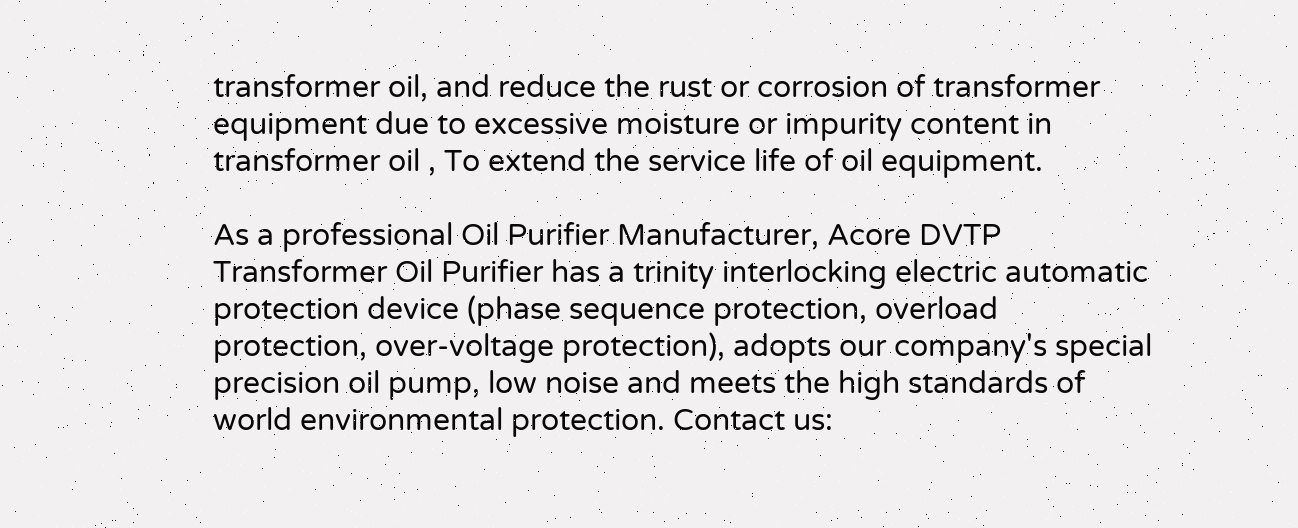transformer oil, and reduce the rust or corrosion of transformer equipment due to excessive moisture or impurity content in transformer oil , To extend the service life of oil equipment.

As a professional Oil Purifier Manufacturer, Acore DVTP Transformer Oil Purifier has a trinity interlocking electric automatic protection device (phase sequence protection, overload protection, over-voltage protection), adopts our company's special precision oil pump, low noise and meets the high standards of world environmental protection. Contact us: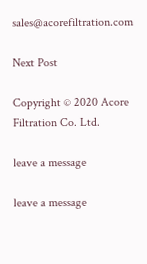sales@acorefiltration.com

Next Post

Copyright © 2020 Acore Filtration Co. Ltd.

leave a message

leave a message